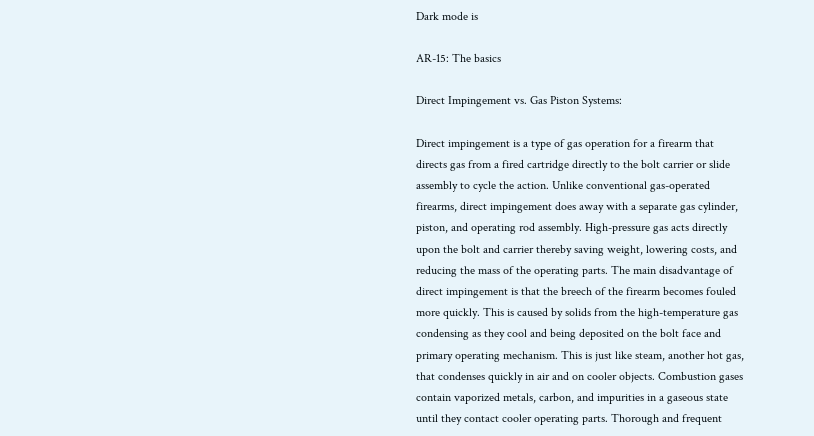Dark mode is

AR-15: The basics

Direct Impingement vs. Gas Piston Systems:

Direct impingement is a type of gas operation for a firearm that directs gas from a fired cartridge directly to the bolt carrier or slide assembly to cycle the action. Unlike conventional gas-operated firearms, direct impingement does away with a separate gas cylinder, piston, and operating rod assembly. High-pressure gas acts directly upon the bolt and carrier thereby saving weight, lowering costs, and reducing the mass of the operating parts. The main disadvantage of direct impingement is that the breech of the firearm becomes fouled more quickly. This is caused by solids from the high-temperature gas condensing as they cool and being deposited on the bolt face and primary operating mechanism. This is just like steam, another hot gas, that condenses quickly in air and on cooler objects. Combustion gases contain vaporized metals, carbon, and impurities in a gaseous state until they contact cooler operating parts. Thorough and frequent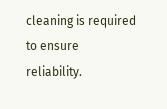cleaning is required to ensure reliability.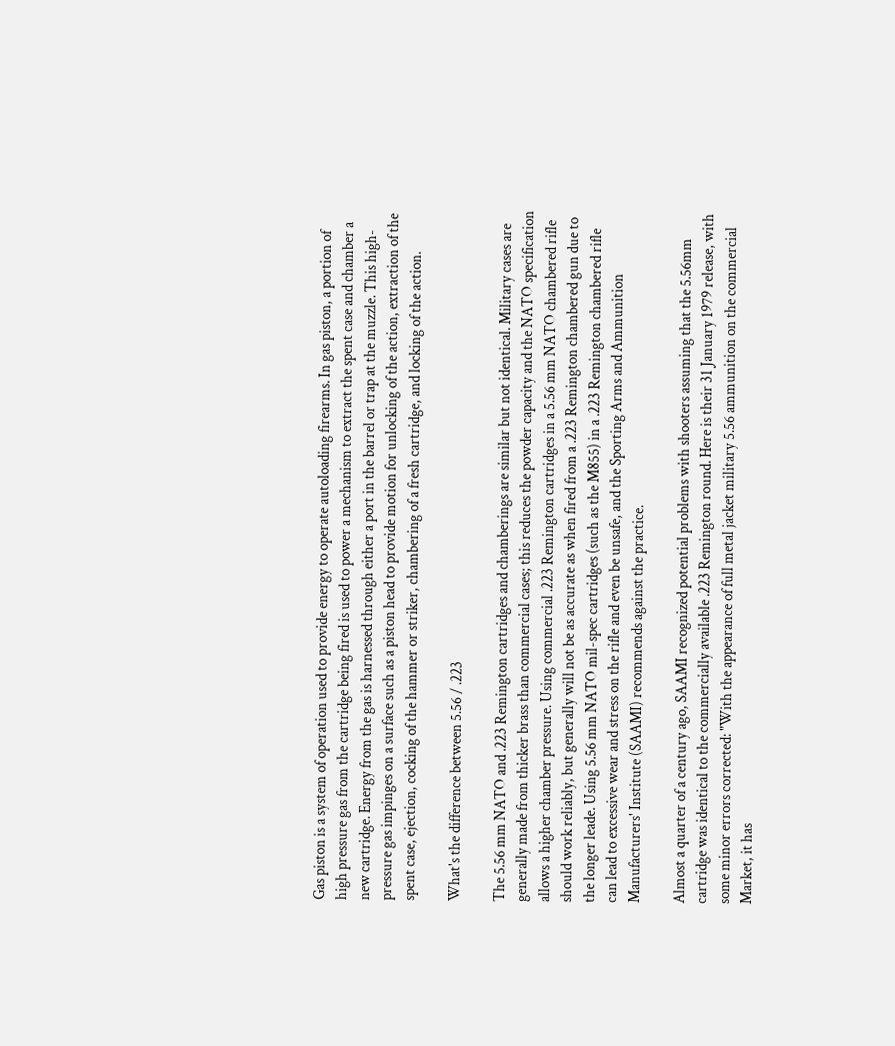Gas piston is a system of operation used to provide energy to operate autoloading firearms. In gas piston, a portion of high pressure gas from the cartridge being fired is used to power a mechanism to extract the spent case and chamber a new cartridge. Energy from the gas is harnessed through either a port in the barrel or trap at the muzzle. This high-pressure gas impinges on a surface such as a piston head to provide motion for unlocking of the action, extraction of the spent case, ejection, cocking of the hammer or striker, chambering of a fresh cartridge, and locking of the action.

What's the difference between 5.56 / .223

The 5.56 mm NATO and .223 Remington cartridges and chamberings are similar but not identical. Military cases are generally made from thicker brass than commercial cases; this reduces the powder capacity and the NATO specification allows a higher chamber pressure. Using commercial .223 Remington cartridges in a 5.56 mm NATO chambered rifle should work reliably, but generally will not be as accurate as when fired from a .223 Remington chambered gun due to the longer leade. Using 5.56 mm NATO mil-spec cartridges (such as the M855) in a .223 Remington chambered rifle can lead to excessive wear and stress on the rifle and even be unsafe, and the Sporting Arms and Ammunition Manufacturers' Institute (SAAMI) recommends against the practice.

Almost a quarter of a century ago, SAAMI recognized potential problems with shooters assuming that the 5.56mm cartridge was identical to the commercially available .223 Remington round. Here is their 31 January 1979 release, with some minor errors corrected: "With the appearance of full metal jacket military 5.56 ammunition on the commercial Market, it has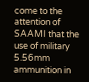come to the attention of SAAMI that the use of military 5.56mm ammunition in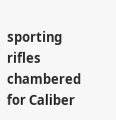sporting rifles chambered for Caliber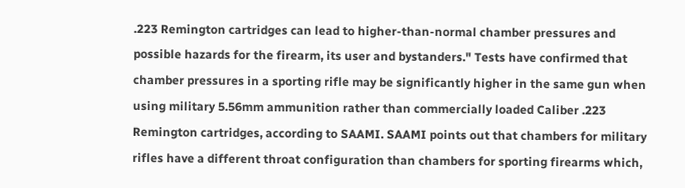.223 Remington cartridges can lead to higher-than-normal chamber pressures and possible hazards for the firearm, its user and bystanders." Tests have confirmed that chamber pressures in a sporting rifle may be significantly higher in the same gun when using military 5.56mm ammunition rather than commercially loaded Caliber .223 Remington cartridges, according to SAAMI. SAAMI points out that chambers for military rifles have a different throat configuration than chambers for sporting firearms which,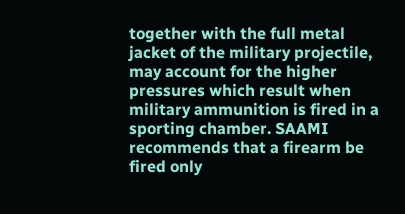together with the full metal jacket of the military projectile, may account for the higher pressures which result when military ammunition is fired in a sporting chamber. SAAMI recommends that a firearm be fired only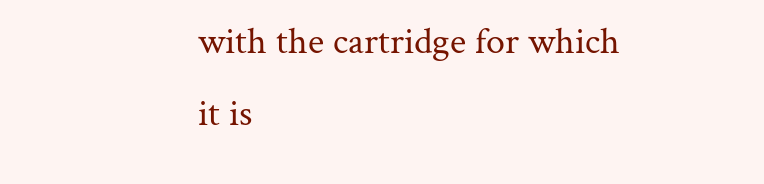with the cartridge for which it is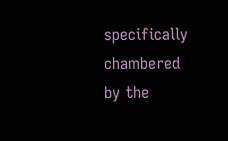specifically chambered by the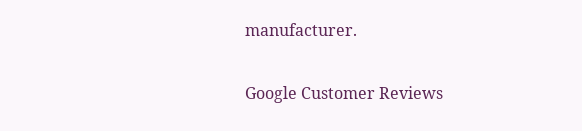manufacturer.

Google Customer Reviews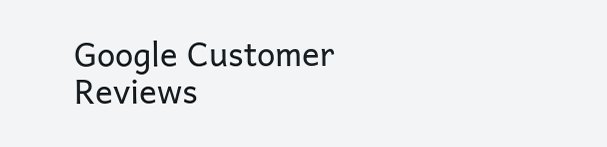Google Customer Reviews